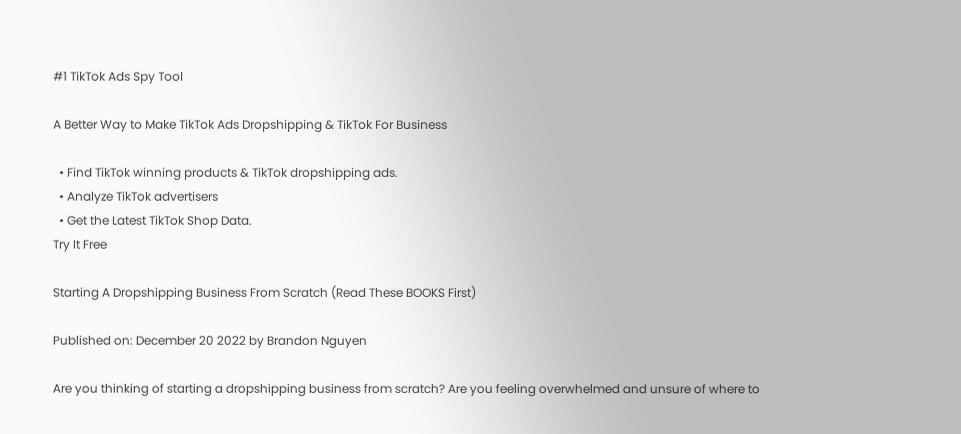#1 TikTok Ads Spy Tool

A Better Way to Make TikTok Ads Dropshipping & TikTok For Business

  • Find TikTok winning products & TikTok dropshipping ads.
  • Analyze TikTok advertisers
  • Get the Latest TikTok Shop Data.
Try It Free

Starting A Dropshipping Business From Scratch (Read These BOOKS First)

Published on: December 20 2022 by Brandon Nguyen

Are you thinking of starting a dropshipping business from scratch? Are you feeling overwhelmed and unsure of where to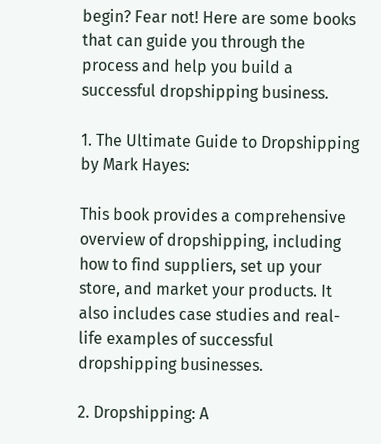begin? Fear not! Here are some books that can guide you through the process and help you build a successful dropshipping business.

1. The Ultimate Guide to Dropshipping by Mark Hayes:

This book provides a comprehensive overview of dropshipping, including how to find suppliers, set up your store, and market your products. It also includes case studies and real-life examples of successful dropshipping businesses.

2. Dropshipping: A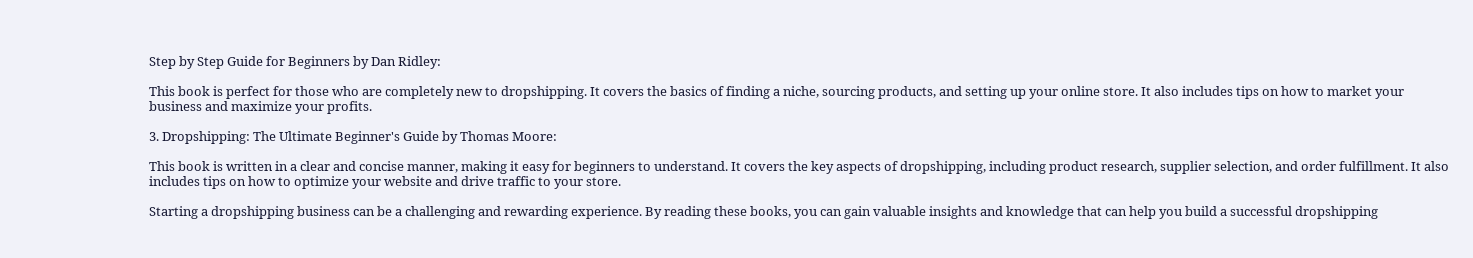Step by Step Guide for Beginners by Dan Ridley:

This book is perfect for those who are completely new to dropshipping. It covers the basics of finding a niche, sourcing products, and setting up your online store. It also includes tips on how to market your business and maximize your profits.

3. Dropshipping: The Ultimate Beginner's Guide by Thomas Moore:

This book is written in a clear and concise manner, making it easy for beginners to understand. It covers the key aspects of dropshipping, including product research, supplier selection, and order fulfillment. It also includes tips on how to optimize your website and drive traffic to your store.

Starting a dropshipping business can be a challenging and rewarding experience. By reading these books, you can gain valuable insights and knowledge that can help you build a successful dropshipping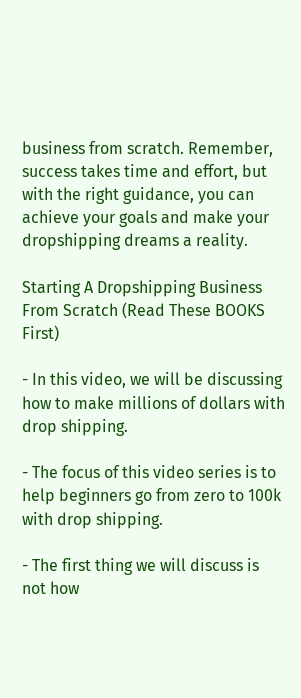business from scratch. Remember, success takes time and effort, but with the right guidance, you can achieve your goals and make your dropshipping dreams a reality.

Starting A Dropshipping Business From Scratch (Read These BOOKS First)

- In this video, we will be discussing how to make millions of dollars with drop shipping.

- The focus of this video series is to help beginners go from zero to 100k with drop shipping.

- The first thing we will discuss is not how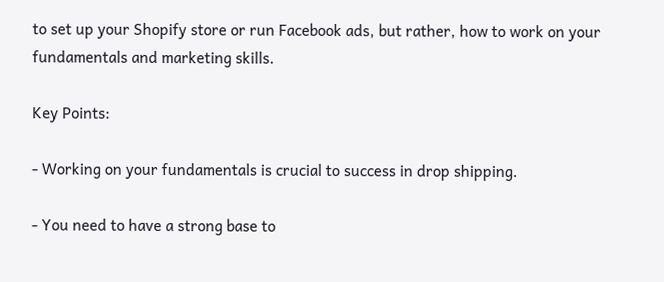to set up your Shopify store or run Facebook ads, but rather, how to work on your fundamentals and marketing skills.

Key Points:

- Working on your fundamentals is crucial to success in drop shipping.

- You need to have a strong base to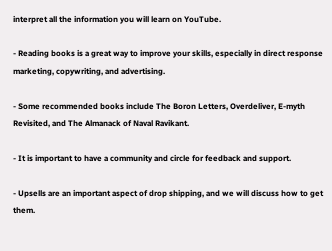interpret all the information you will learn on YouTube.

- Reading books is a great way to improve your skills, especially in direct response marketing, copywriting, and advertising.

- Some recommended books include The Boron Letters, Overdeliver, E-myth Revisited, and The Almanack of Naval Ravikant.

- It is important to have a community and circle for feedback and support.

- Upsells are an important aspect of drop shipping, and we will discuss how to get them.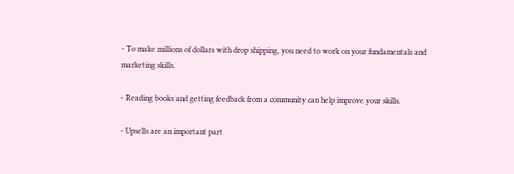- To make millions of dollars with drop shipping, you need to work on your fundamentals and marketing skills.

- Reading books and getting feedback from a community can help improve your skills.

- Upsells are an important part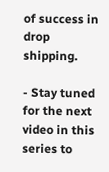of success in drop shipping.

- Stay tuned for the next video in this series to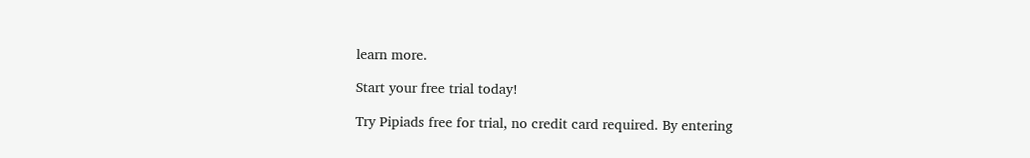learn more.

Start your free trial today!

Try Pipiads free for trial, no credit card required. By entering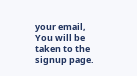your email,
You will be taken to the signup page.